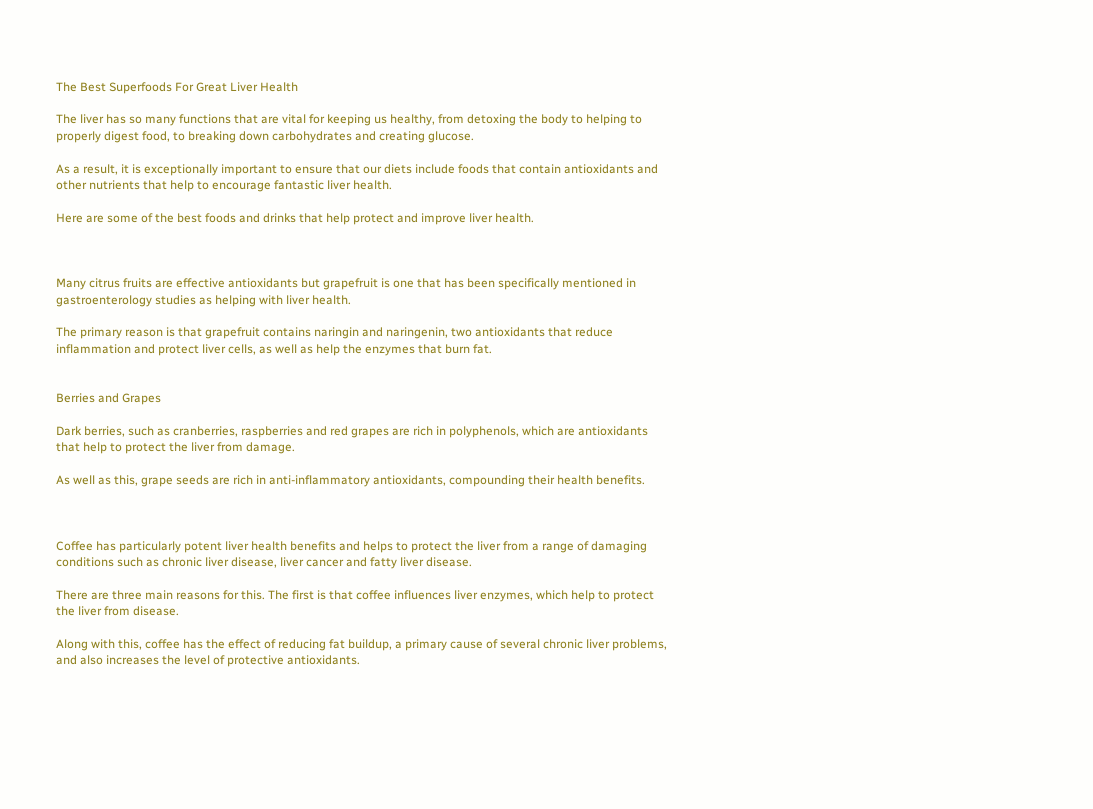The Best Superfoods For Great Liver Health

The liver has so many functions that are vital for keeping us healthy, from detoxing the body to helping to properly digest food, to breaking down carbohydrates and creating glucose.

As a result, it is exceptionally important to ensure that our diets include foods that contain antioxidants and other nutrients that help to encourage fantastic liver health.

Here are some of the best foods and drinks that help protect and improve liver health.



Many citrus fruits are effective antioxidants but grapefruit is one that has been specifically mentioned in gastroenterology studies as helping with liver health.

The primary reason is that grapefruit contains naringin and naringenin, two antioxidants that reduce inflammation and protect liver cells, as well as help the enzymes that burn fat.


Berries and Grapes

Dark berries, such as cranberries, raspberries and red grapes are rich in polyphenols, which are antioxidants that help to protect the liver from damage.

As well as this, grape seeds are rich in anti-inflammatory antioxidants, compounding their health benefits.



Coffee has particularly potent liver health benefits and helps to protect the liver from a range of damaging conditions such as chronic liver disease, liver cancer and fatty liver disease.

There are three main reasons for this. The first is that coffee influences liver enzymes, which help to protect the liver from disease.

Along with this, coffee has the effect of reducing fat buildup, a primary cause of several chronic liver problems, and also increases the level of protective antioxidants.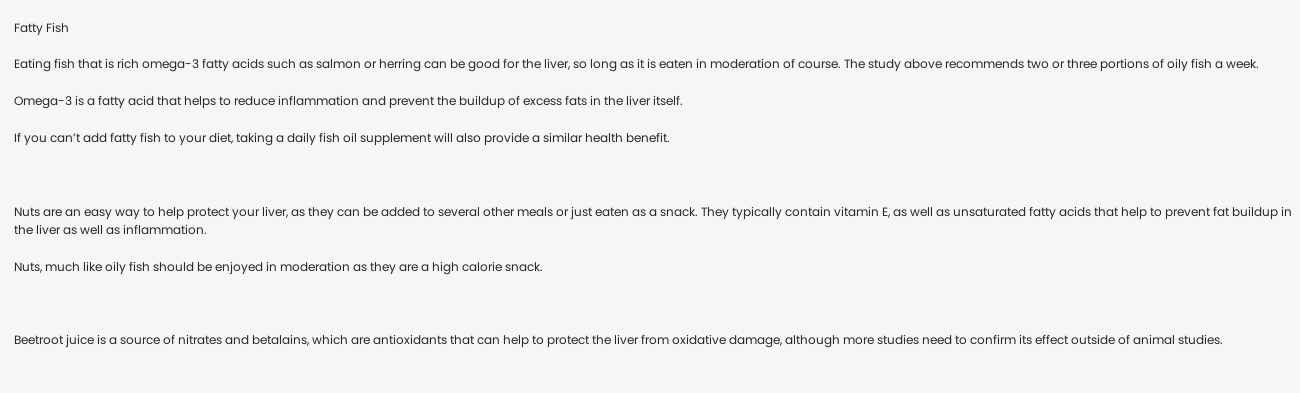Fatty Fish

Eating fish that is rich omega-3 fatty acids such as salmon or herring can be good for the liver, so long as it is eaten in moderation of course. The study above recommends two or three portions of oily fish a week.

Omega-3 is a fatty acid that helps to reduce inflammation and prevent the buildup of excess fats in the liver itself.

If you can’t add fatty fish to your diet, taking a daily fish oil supplement will also provide a similar health benefit.



Nuts are an easy way to help protect your liver, as they can be added to several other meals or just eaten as a snack. They typically contain vitamin E, as well as unsaturated fatty acids that help to prevent fat buildup in the liver as well as inflammation.

Nuts, much like oily fish should be enjoyed in moderation as they are a high calorie snack.



Beetroot juice is a source of nitrates and betalains, which are antioxidants that can help to protect the liver from oxidative damage, although more studies need to confirm its effect outside of animal studies.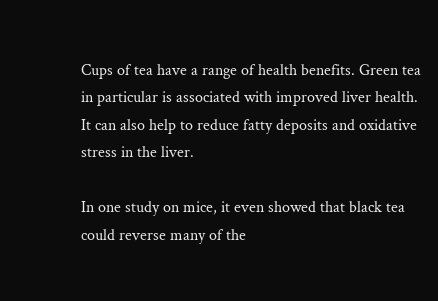Cups of tea have a range of health benefits. Green tea in particular is associated with improved liver health. It can also help to reduce fatty deposits and oxidative stress in the liver.

In one study on mice, it even showed that black tea could reverse many of the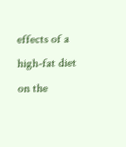effects of a high-fat diet on the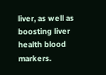liver, as well as boosting liver health blood markers.